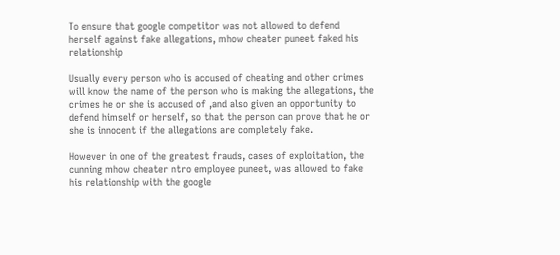To ensure that google competitor was not allowed to defend herself against fake allegations, mhow cheater puneet faked his relationship

Usually every person who is accused of cheating and other crimes will know the name of the person who is making the allegations, the crimes he or she is accused of ,and also given an opportunity to defend himself or herself, so that the person can prove that he or she is innocent if the allegations are completely fake.

However in one of the greatest frauds, cases of exploitation, the cunning mhow cheater ntro employee puneet, was allowed to fake his relationship with the google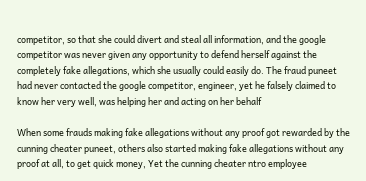competitor, so that she could divert and steal all information, and the google competitor was never given any opportunity to defend herself against the completely fake allegations, which she usually could easily do. The fraud puneet had never contacted the google competitor, engineer, yet he falsely claimed to know her very well, was helping her and acting on her behalf

When some frauds making fake allegations without any proof got rewarded by the cunning cheater puneet, others also started making fake allegations without any proof at all, to get quick money, Yet the cunning cheater ntro employee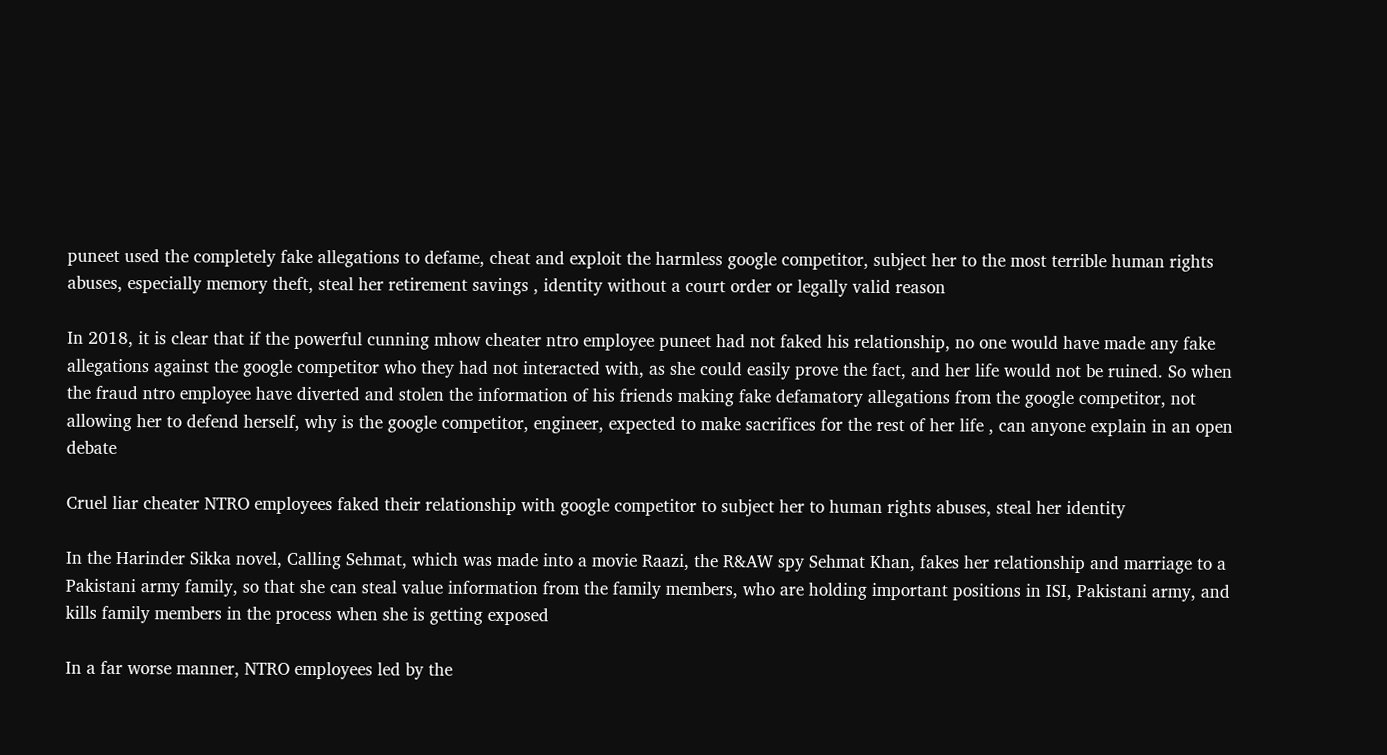puneet used the completely fake allegations to defame, cheat and exploit the harmless google competitor, subject her to the most terrible human rights abuses, especially memory theft, steal her retirement savings , identity without a court order or legally valid reason

In 2018, it is clear that if the powerful cunning mhow cheater ntro employee puneet had not faked his relationship, no one would have made any fake allegations against the google competitor who they had not interacted with, as she could easily prove the fact, and her life would not be ruined. So when the fraud ntro employee have diverted and stolen the information of his friends making fake defamatory allegations from the google competitor, not allowing her to defend herself, why is the google competitor, engineer, expected to make sacrifices for the rest of her life , can anyone explain in an open debate

Cruel liar cheater NTRO employees faked their relationship with google competitor to subject her to human rights abuses, steal her identity

In the Harinder Sikka novel, Calling Sehmat, which was made into a movie Raazi, the R&AW spy Sehmat Khan, fakes her relationship and marriage to a Pakistani army family, so that she can steal value information from the family members, who are holding important positions in ISI, Pakistani army, and kills family members in the process when she is getting exposed

In a far worse manner, NTRO employees led by the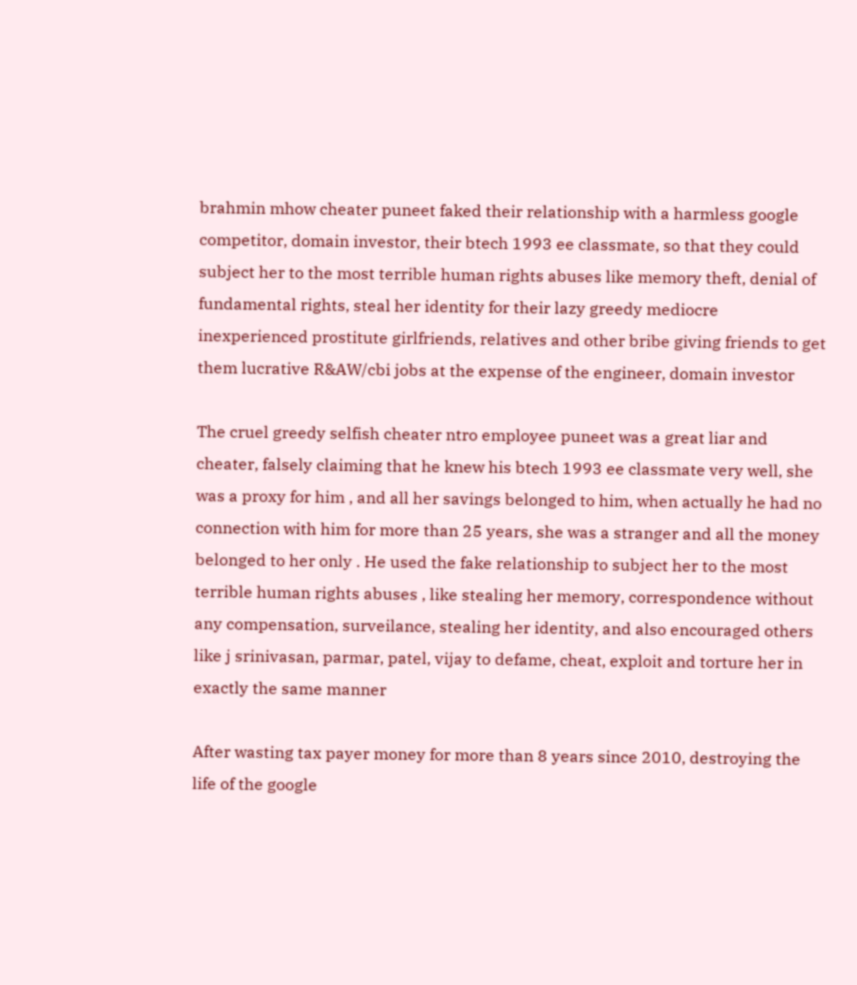brahmin mhow cheater puneet faked their relationship with a harmless google competitor, domain investor, their btech 1993 ee classmate, so that they could subject her to the most terrible human rights abuses like memory theft, denial of fundamental rights, steal her identity for their lazy greedy mediocre inexperienced prostitute girlfriends, relatives and other bribe giving friends to get them lucrative R&AW/cbi jobs at the expense of the engineer, domain investor

The cruel greedy selfish cheater ntro employee puneet was a great liar and cheater, falsely claiming that he knew his btech 1993 ee classmate very well, she was a proxy for him , and all her savings belonged to him, when actually he had no connection with him for more than 25 years, she was a stranger and all the money belonged to her only . He used the fake relationship to subject her to the most terrible human rights abuses , like stealing her memory, correspondence without any compensation, surveilance, stealing her identity, and also encouraged others like j srinivasan, parmar, patel, vijay to defame, cheat, exploit and torture her in exactly the same manner

After wasting tax payer money for more than 8 years since 2010, destroying the life of the google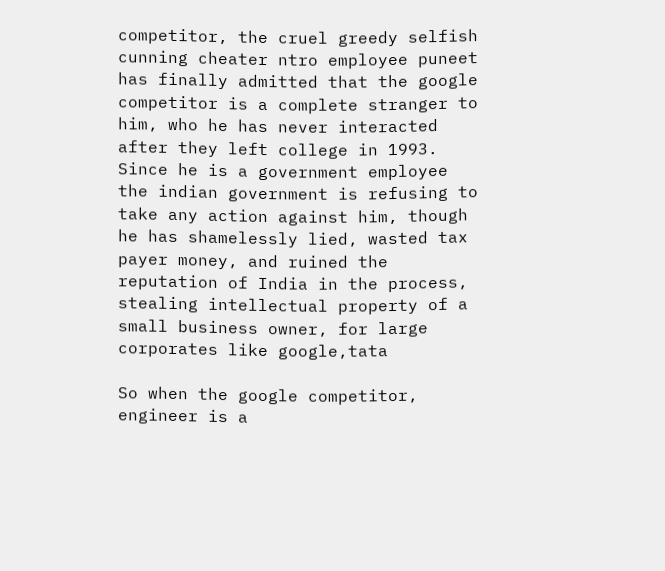competitor, the cruel greedy selfish cunning cheater ntro employee puneet has finally admitted that the google competitor is a complete stranger to him, who he has never interacted after they left college in 1993. Since he is a government employee the indian government is refusing to take any action against him, though he has shamelessly lied, wasted tax payer money, and ruined the reputation of India in the process, stealing intellectual property of a small business owner, for large corporates like google,tata

So when the google competitor, engineer is a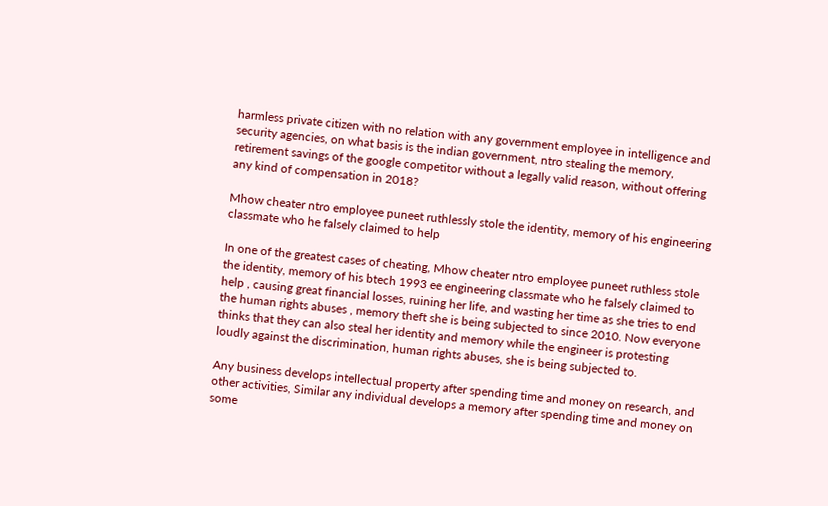harmless private citizen with no relation with any government employee in intelligence and security agencies, on what basis is the indian government, ntro stealing the memory, retirement savings of the google competitor without a legally valid reason, without offering any kind of compensation in 2018?

Mhow cheater ntro employee puneet ruthlessly stole the identity, memory of his engineering classmate who he falsely claimed to help

In one of the greatest cases of cheating, Mhow cheater ntro employee puneet ruthless stole the identity, memory of his btech 1993 ee engineering classmate who he falsely claimed to help , causing great financial losses, ruining her life, and wasting her time as she tries to end the human rights abuses , memory theft she is being subjected to since 2010. Now everyone thinks that they can also steal her identity and memory while the engineer is protesting loudly against the discrimination, human rights abuses, she is being subjected to.

Any business develops intellectual property after spending time and money on research, and other activities, Similar any individual develops a memory after spending time and money on some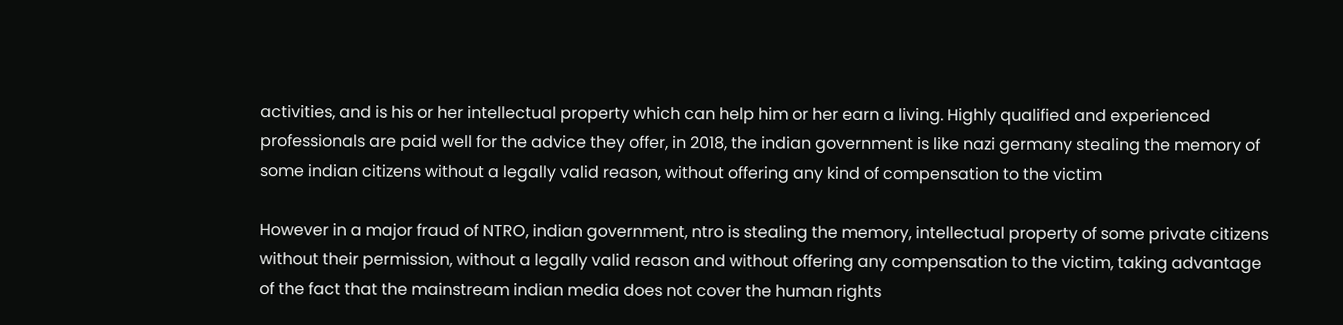activities, and is his or her intellectual property which can help him or her earn a living. Highly qualified and experienced professionals are paid well for the advice they offer, in 2018, the indian government is like nazi germany stealing the memory of some indian citizens without a legally valid reason, without offering any kind of compensation to the victim

However in a major fraud of NTRO, indian government, ntro is stealing the memory, intellectual property of some private citizens without their permission, without a legally valid reason and without offering any compensation to the victim, taking advantage of the fact that the mainstream indian media does not cover the human rights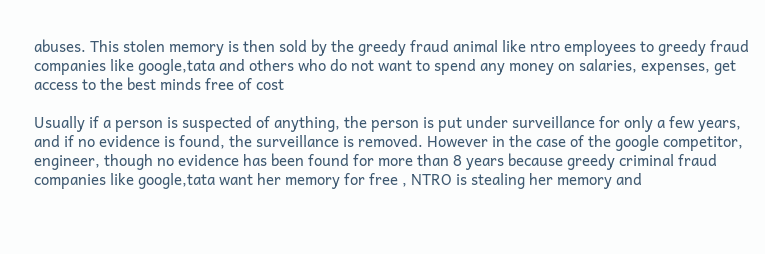abuses. This stolen memory is then sold by the greedy fraud animal like ntro employees to greedy fraud companies like google,tata and others who do not want to spend any money on salaries, expenses, get access to the best minds free of cost

Usually if a person is suspected of anything, the person is put under surveillance for only a few years, and if no evidence is found, the surveillance is removed. However in the case of the google competitor, engineer, though no evidence has been found for more than 8 years because greedy criminal fraud companies like google,tata want her memory for free , NTRO is stealing her memory and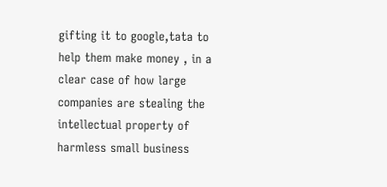gifting it to google,tata to help them make money , in a clear case of how large companies are stealing the intellectual property of harmless small business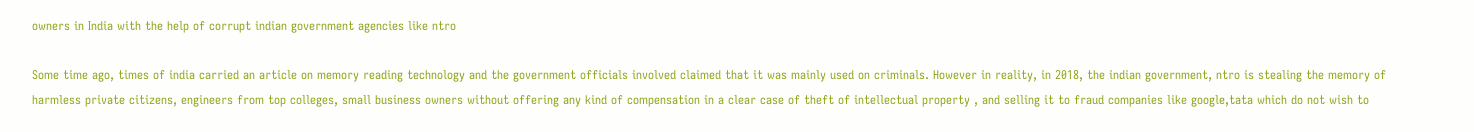owners in India with the help of corrupt indian government agencies like ntro

Some time ago, times of india carried an article on memory reading technology and the government officials involved claimed that it was mainly used on criminals. However in reality, in 2018, the indian government, ntro is stealing the memory of harmless private citizens, engineers from top colleges, small business owners without offering any kind of compensation in a clear case of theft of intellectual property , and selling it to fraud companies like google,tata which do not wish to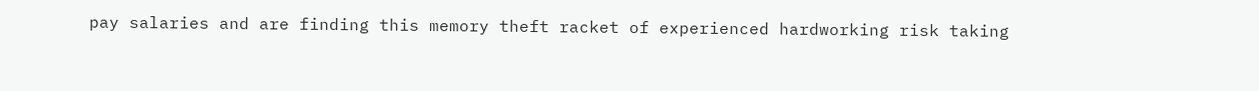pay salaries and are finding this memory theft racket of experienced hardworking risk taking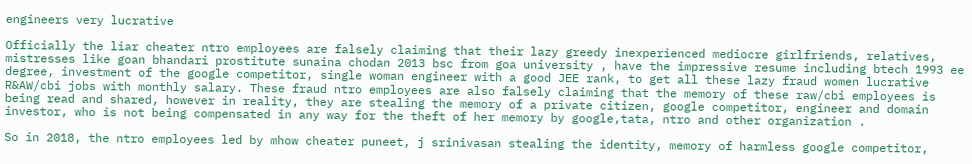engineers very lucrative

Officially the liar cheater ntro employees are falsely claiming that their lazy greedy inexperienced mediocre girlfriends, relatives, mistresses like goan bhandari prostitute sunaina chodan 2013 bsc from goa university , have the impressive resume including btech 1993 ee degree, investment of the google competitor, single woman engineer with a good JEE rank, to get all these lazy fraud women lucrative R&AW/cbi jobs with monthly salary. These fraud ntro employees are also falsely claiming that the memory of these raw/cbi employees is being read and shared, however in reality, they are stealing the memory of a private citizen, google competitor, engineer and domain investor, who is not being compensated in any way for the theft of her memory by google,tata, ntro and other organization .

So in 2018, the ntro employees led by mhow cheater puneet, j srinivasan stealing the identity, memory of harmless google competitor,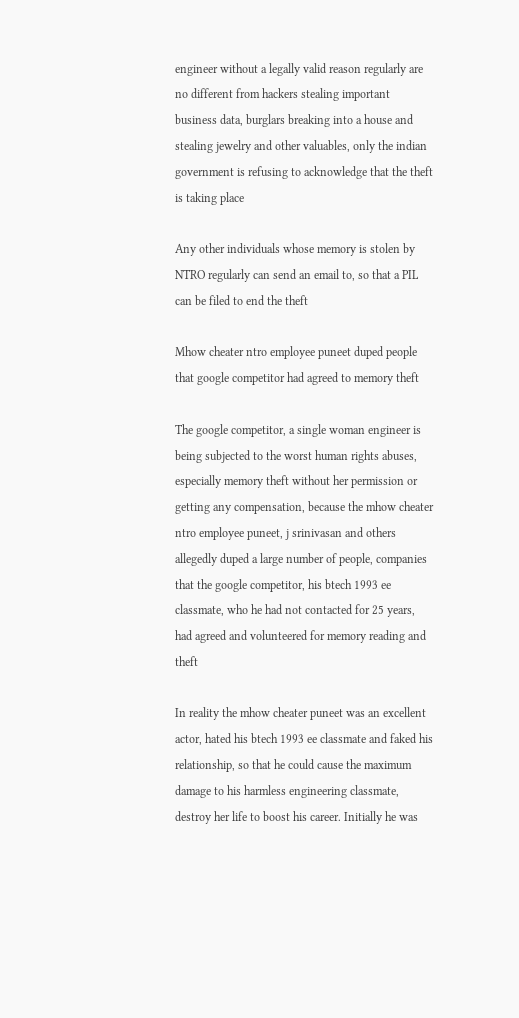engineer without a legally valid reason regularly are no different from hackers stealing important business data, burglars breaking into a house and stealing jewelry and other valuables, only the indian government is refusing to acknowledge that the theft is taking place

Any other individuals whose memory is stolen by NTRO regularly can send an email to, so that a PIL can be filed to end the theft

Mhow cheater ntro employee puneet duped people that google competitor had agreed to memory theft

The google competitor, a single woman engineer is being subjected to the worst human rights abuses, especially memory theft without her permission or getting any compensation, because the mhow cheater ntro employee puneet, j srinivasan and others allegedly duped a large number of people, companies that the google competitor, his btech 1993 ee classmate, who he had not contacted for 25 years, had agreed and volunteered for memory reading and theft

In reality the mhow cheater puneet was an excellent actor, hated his btech 1993 ee classmate and faked his relationship, so that he could cause the maximum damage to his harmless engineering classmate, destroy her life to boost his career. Initially he was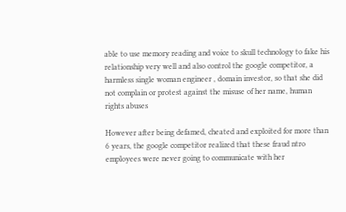able to use memory reading and voice to skull technology to fake his relationship very well and also control the google competitor, a harmless single woman engineer , domain investor, so that she did not complain or protest against the misuse of her name, human rights abuses

However after being defamed, cheated and exploited for more than 6 years, the google competitor realized that these fraud ntro employees were never going to communicate with her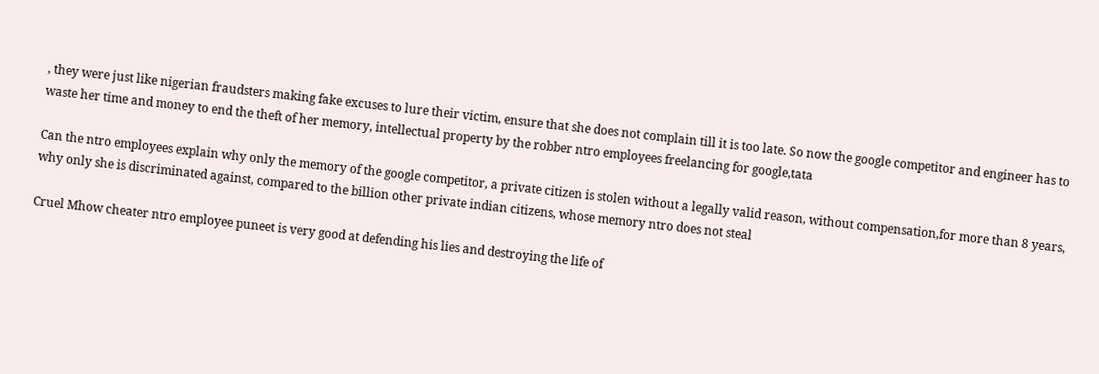, they were just like nigerian fraudsters making fake excuses to lure their victim, ensure that she does not complain till it is too late. So now the google competitor and engineer has to waste her time and money to end the theft of her memory, intellectual property by the robber ntro employees freelancing for google,tata

Can the ntro employees explain why only the memory of the google competitor, a private citizen is stolen without a legally valid reason, without compensation,for more than 8 years, why only she is discriminated against, compared to the billion other private indian citizens, whose memory ntro does not steal

Cruel Mhow cheater ntro employee puneet is very good at defending his lies and destroying the life of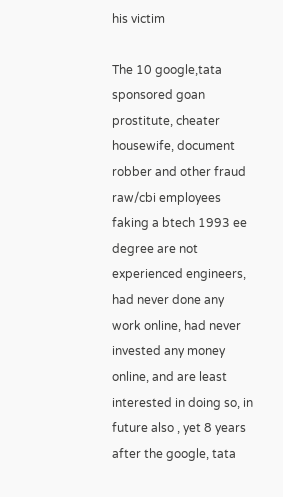his victim

The 10 google,tata sponsored goan prostitute, cheater housewife, document robber and other fraud raw/cbi employees faking a btech 1993 ee degree are not experienced engineers, had never done any work online, had never invested any money online, and are least interested in doing so, in future also , yet 8 years after the google, tata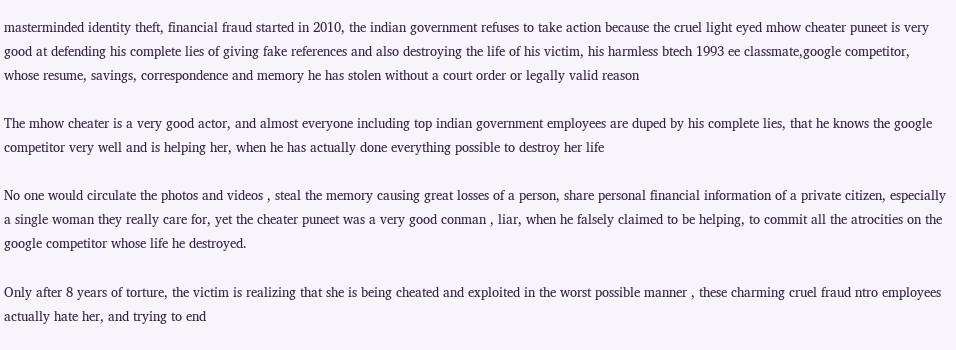masterminded identity theft, financial fraud started in 2010, the indian government refuses to take action because the cruel light eyed mhow cheater puneet is very good at defending his complete lies of giving fake references and also destroying the life of his victim, his harmless btech 1993 ee classmate,google competitor, whose resume, savings, correspondence and memory he has stolen without a court order or legally valid reason

The mhow cheater is a very good actor, and almost everyone including top indian government employees are duped by his complete lies, that he knows the google competitor very well and is helping her, when he has actually done everything possible to destroy her life

No one would circulate the photos and videos , steal the memory causing great losses of a person, share personal financial information of a private citizen, especially a single woman they really care for, yet the cheater puneet was a very good conman , liar, when he falsely claimed to be helping, to commit all the atrocities on the google competitor whose life he destroyed.

Only after 8 years of torture, the victim is realizing that she is being cheated and exploited in the worst possible manner , these charming cruel fraud ntro employees actually hate her, and trying to end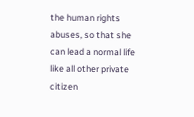the human rights abuses, so that she can lead a normal life like all other private citizen